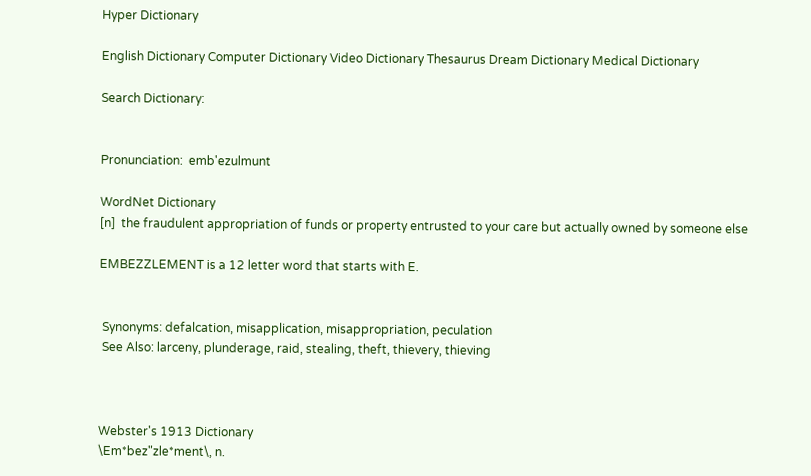Hyper Dictionary

English Dictionary Computer Dictionary Video Dictionary Thesaurus Dream Dictionary Medical Dictionary

Search Dictionary:


Pronunciation:  emb'ezulmunt

WordNet Dictionary
[n]  the fraudulent appropriation of funds or property entrusted to your care but actually owned by someone else

EMBEZZLEMENT is a 12 letter word that starts with E.


 Synonyms: defalcation, misapplication, misappropriation, peculation
 See Also: larceny, plunderage, raid, stealing, theft, thievery, thieving



Webster's 1913 Dictionary
\Em*bez"zle*ment\, n.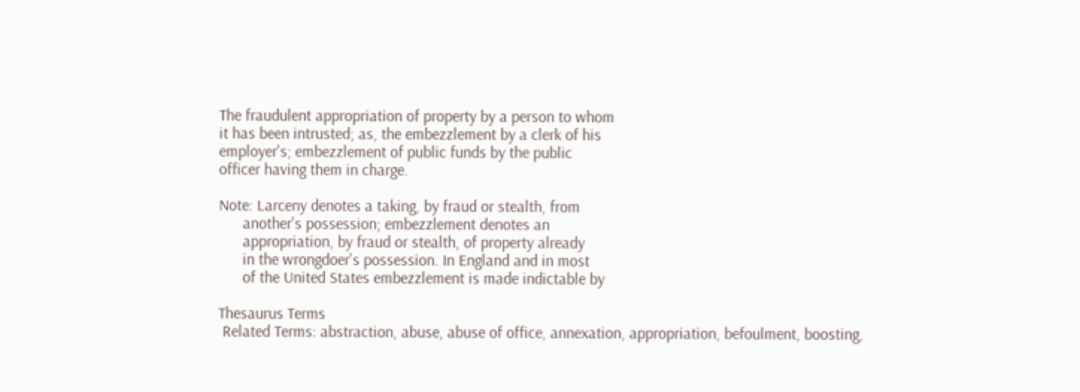The fraudulent appropriation of property by a person to whom
it has been intrusted; as, the embezzlement by a clerk of his
employer's; embezzlement of public funds by the public
officer having them in charge.

Note: Larceny denotes a taking, by fraud or stealth, from
      another's possession; embezzlement denotes an
      appropriation, by fraud or stealth, of property already
      in the wrongdoer's possession. In England and in most
      of the United States embezzlement is made indictable by

Thesaurus Terms
 Related Terms: abstraction, abuse, abuse of office, annexation, appropriation, befoulment, boosting,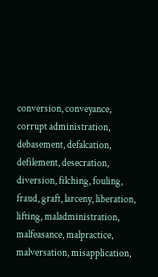conversion, conveyance, corrupt administration, debasement, defalcation, defilement, desecration, diversion, filching, fouling, fraud, graft, larceny, liberation, lifting, maladministration, malfeasance, malpractice, malversation, misapplication,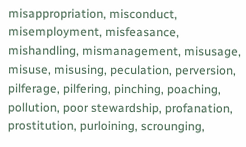misappropriation, misconduct, misemployment, misfeasance, mishandling, mismanagement, misusage, misuse, misusing, peculation, perversion, pilferage, pilfering, pinching, poaching, pollution, poor stewardship, profanation, prostitution, purloining, scrounging,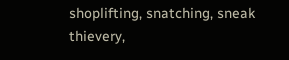shoplifting, snatching, sneak thievery,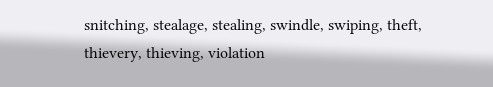snitching, stealage, stealing, swindle, swiping, theft, thievery, thieving, violation